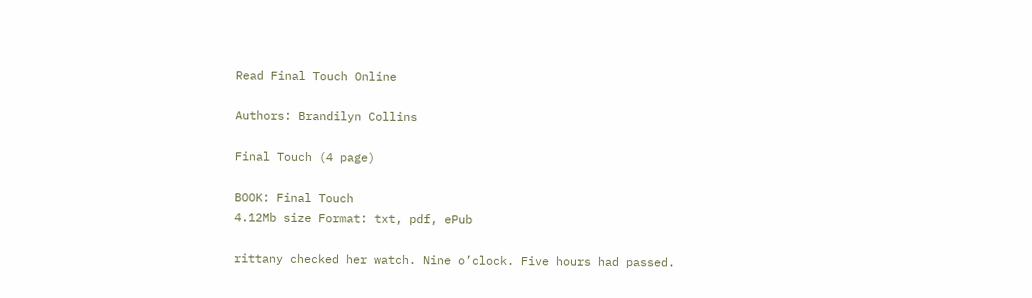Read Final Touch Online

Authors: Brandilyn Collins

Final Touch (4 page)

BOOK: Final Touch
4.12Mb size Format: txt, pdf, ePub

rittany checked her watch. Nine o’clock. Five hours had passed.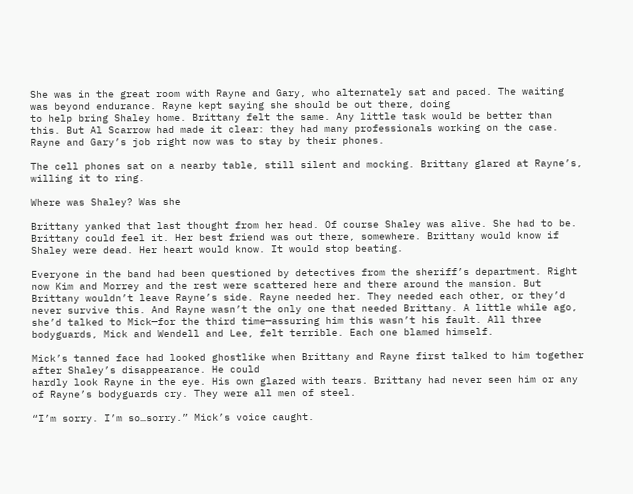She was in the great room with Rayne and Gary, who alternately sat and paced. The waiting was beyond endurance. Rayne kept saying she should be out there, doing
to help bring Shaley home. Brittany felt the same. Any little task would be better than this. But Al Scarrow had made it clear: they had many professionals working on the case. Rayne and Gary’s job right now was to stay by their phones.

The cell phones sat on a nearby table, still silent and mocking. Brittany glared at Rayne’s, willing it to ring.

Where was Shaley? Was she

Brittany yanked that last thought from her head. Of course Shaley was alive. She had to be. Brittany could feel it. Her best friend was out there, somewhere. Brittany would know if Shaley were dead. Her heart would know. It would stop beating.

Everyone in the band had been questioned by detectives from the sheriff’s department. Right now Kim and Morrey and the rest were scattered here and there around the mansion. But Brittany wouldn’t leave Rayne’s side. Rayne needed her. They needed each other, or they’d never survive this. And Rayne wasn’t the only one that needed Brittany. A little while ago, she’d talked to Mick—for the third time—assuring him this wasn’t his fault. All three bodyguards, Mick and Wendell and Lee, felt terrible. Each one blamed himself.

Mick’s tanned face had looked ghostlike when Brittany and Rayne first talked to him together after Shaley’s disappearance. He could
hardly look Rayne in the eye. His own glazed with tears. Brittany had never seen him or any of Rayne’s bodyguards cry. They were all men of steel.

“I’m sorry. I’m so…sorry.” Mick’s voice caught.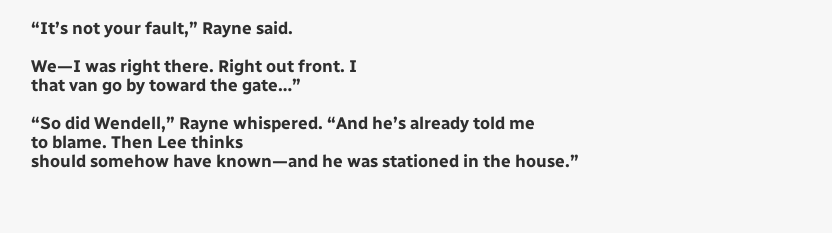“It’s not your fault,” Rayne said.

We—I was right there. Right out front. I
that van go by toward the gate…”

“So did Wendell,” Rayne whispered. “And he’s already told me
to blame. Then Lee thinks
should somehow have known—and he was stationed in the house.”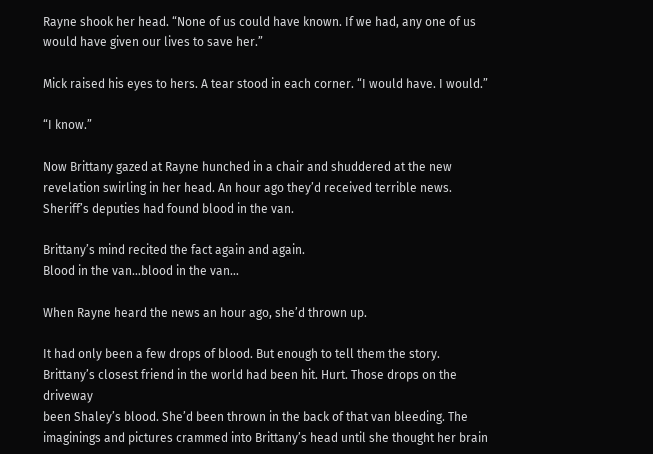Rayne shook her head. “None of us could have known. If we had, any one of us would have given our lives to save her.”

Mick raised his eyes to hers. A tear stood in each corner. “I would have. I would.”

“I know.”

Now Brittany gazed at Rayne hunched in a chair and shuddered at the new revelation swirling in her head. An hour ago they’d received terrible news. Sheriff’s deputies had found blood in the van.

Brittany’s mind recited the fact again and again.
Blood in the van…blood in the van…

When Rayne heard the news an hour ago, she’d thrown up.

It had only been a few drops of blood. But enough to tell them the story. Brittany’s closest friend in the world had been hit. Hurt. Those drops on the driveway
been Shaley’s blood. She’d been thrown in the back of that van bleeding. The imaginings and pictures crammed into Brittany’s head until she thought her brain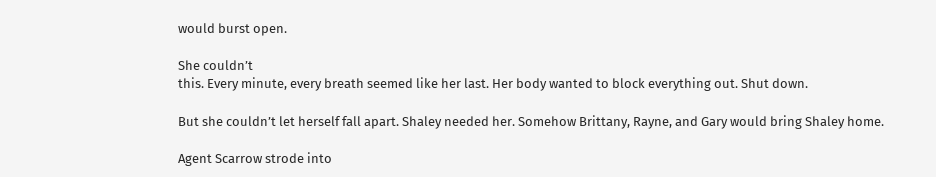would burst open.

She couldn’t
this. Every minute, every breath seemed like her last. Her body wanted to block everything out. Shut down.

But she couldn’t let herself fall apart. Shaley needed her. Somehow Brittany, Rayne, and Gary would bring Shaley home.

Agent Scarrow strode into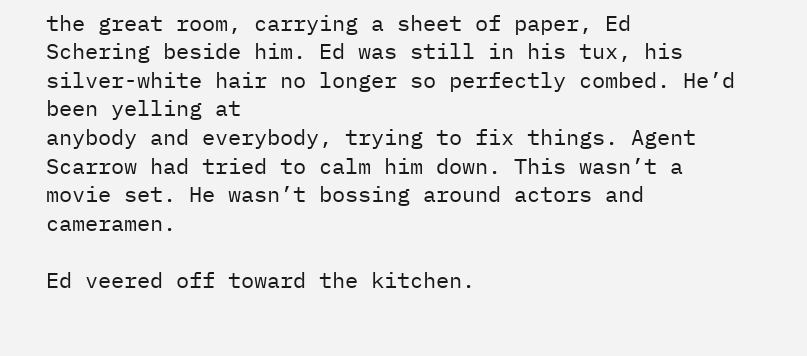the great room, carrying a sheet of paper, Ed Schering beside him. Ed was still in his tux, his silver-white hair no longer so perfectly combed. He’d been yelling at
anybody and everybody, trying to fix things. Agent Scarrow had tried to calm him down. This wasn’t a movie set. He wasn’t bossing around actors and cameramen.

Ed veered off toward the kitchen.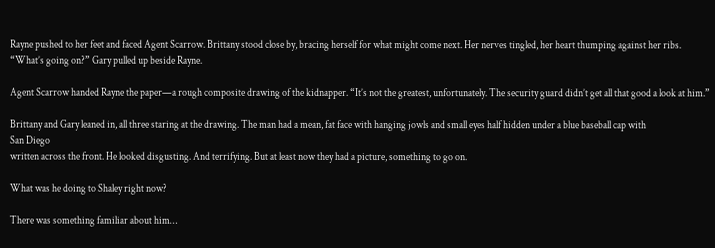Rayne pushed to her feet and faced Agent Scarrow. Brittany stood close by, bracing herself for what might come next. Her nerves tingled, her heart thumping against her ribs. “What’s going on?” Gary pulled up beside Rayne.

Agent Scarrow handed Rayne the paper—a rough composite drawing of the kidnapper. “It’s not the greatest, unfortunately. The security guard didn’t get all that good a look at him.”

Brittany and Gary leaned in, all three staring at the drawing. The man had a mean, fat face with hanging jowls and small eyes half hidden under a blue baseball cap with
San Diego
written across the front. He looked disgusting. And terrifying. But at least now they had a picture, something to go on.

What was he doing to Shaley right now?

There was something familiar about him…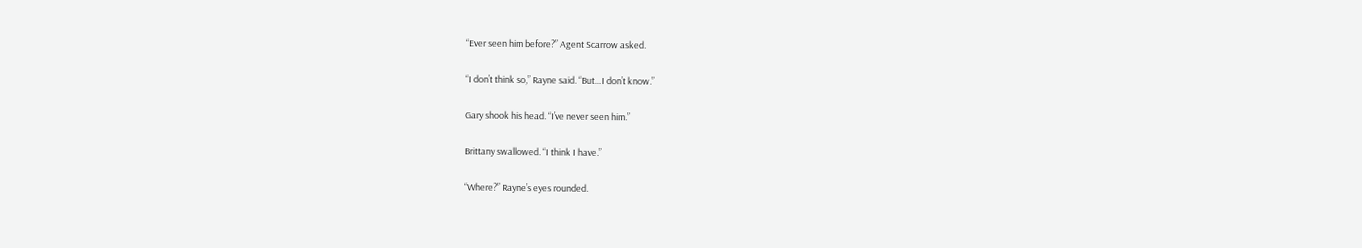“Ever seen him before?” Agent Scarrow asked.

“I don’t think so,” Rayne said. “But…I don’t know.”

Gary shook his head. “I’ve never seen him.”

Brittany swallowed. “I think I have.”

“Where?” Rayne’s eyes rounded.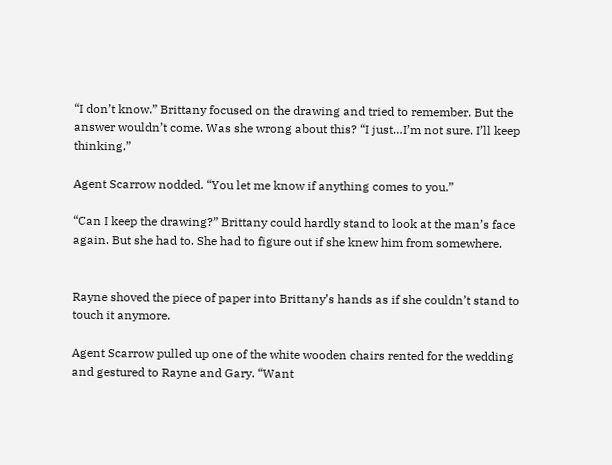“I don’t know.” Brittany focused on the drawing and tried to remember. But the answer wouldn’t come. Was she wrong about this? “I just…I’m not sure. I’ll keep thinking.”

Agent Scarrow nodded. “You let me know if anything comes to you.”

“Can I keep the drawing?” Brittany could hardly stand to look at the man’s face again. But she had to. She had to figure out if she knew him from somewhere.


Rayne shoved the piece of paper into Brittany’s hands as if she couldn’t stand to touch it anymore.

Agent Scarrow pulled up one of the white wooden chairs rented for the wedding and gestured to Rayne and Gary. “Want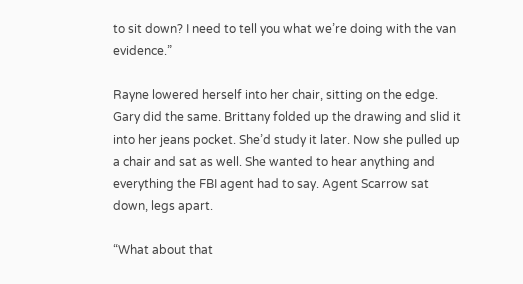to sit down? I need to tell you what we’re doing with the van evidence.”

Rayne lowered herself into her chair, sitting on the edge. Gary did the same. Brittany folded up the drawing and slid it into her jeans pocket. She’d study it later. Now she pulled up a chair and sat as well. She wanted to hear anything and everything the FBI agent had to say. Agent Scarrow sat down, legs apart.

“What about that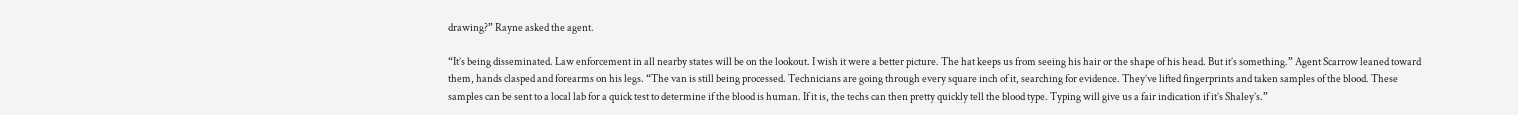drawing?” Rayne asked the agent.

“It’s being disseminated. Law enforcement in all nearby states will be on the lookout. I wish it were a better picture. The hat keeps us from seeing his hair or the shape of his head. But it’s something.” Agent Scarrow leaned toward them, hands clasped and forearms on his legs. “The van is still being processed. Technicians are going through every square inch of it, searching for evidence. They’ve lifted fingerprints and taken samples of the blood. These samples can be sent to a local lab for a quick test to determine if the blood is human. If it is, the techs can then pretty quickly tell the blood type. Typing will give us a fair indication if it’s Shaley’s.”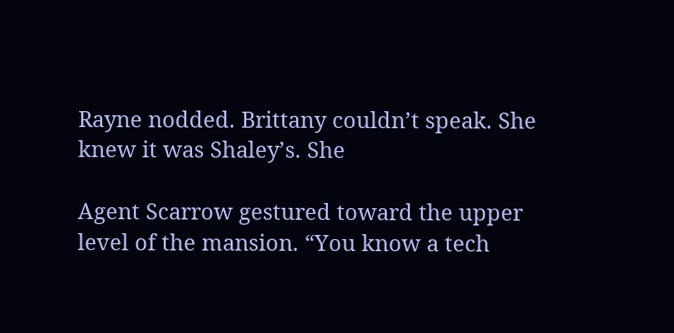Rayne nodded. Brittany couldn’t speak. She knew it was Shaley’s. She

Agent Scarrow gestured toward the upper level of the mansion. “You know a tech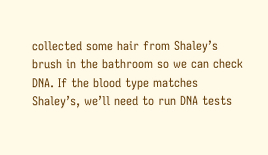collected some hair from Shaley’s brush in the bathroom so we can check DNA. If the blood type matches Shaley’s, we’ll need to run DNA tests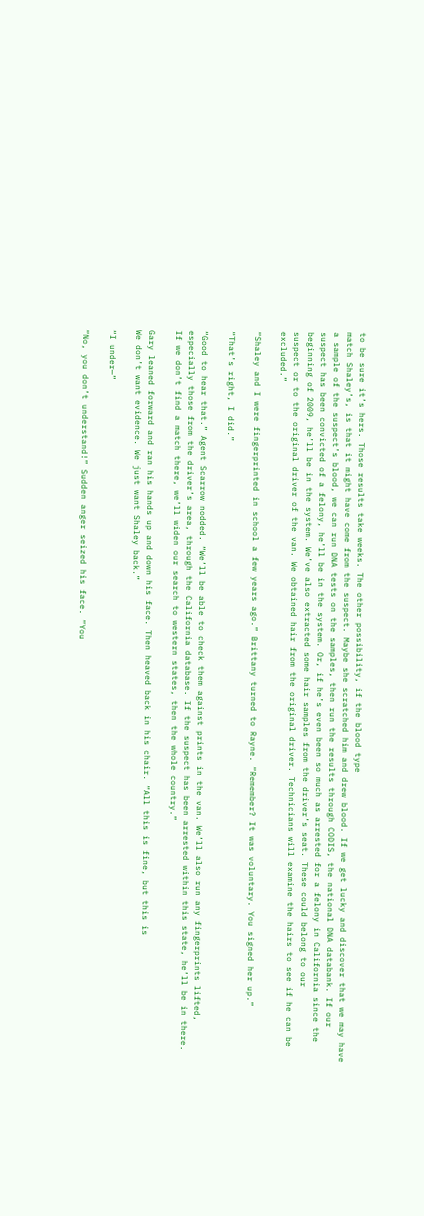to be sure it’s hers. Those results take weeks. The other possibility, if the blood type
match Shaley’s, is that it might have come from the suspect. Maybe she scratched him and drew blood. If we get lucky and discover that we may have a sample of the suspect’s blood, we can run DNA tests on the samples, then run the results through CODIS, the national DNA databank. If our suspect has been convicted of a felony, he’ll be in the system. Or, if he’s even been so much as arrested for a felony in California since the beginning of 2009, he’ll be in the system. We’ve also extracted some hair samples from the driver’s seat. These could belong to our
suspect or to the original driver of the van. We obtained hair from the original driver. Technicians will examine the hairs to see if he can be excluded.”

“Shaley and I were fingerprinted in school a few years ago.” Brittany turned to Rayne. “Remember? It was voluntary. You signed her up.”

“That’s right, I did.”

“Good to hear that.” Agent Scarrow nodded. “We’ll be able to check them against prints in the van. We’ll also run any fingerprints lifted, especially those from the driver’s area, through the California database. If the suspect has been arrested within this state, he’ll be in there. If we don’t find a match there, we’ll widen our search to western states, then the whole country.”

Gary leaned forward and ran his hands up and down his face. Then heaved back in his chair. “All this is fine, but this is
We don’t want evidence. We just want Shaley back.”

“I under—”

“No, you don’t understand!” Sudden anger seized his face. “You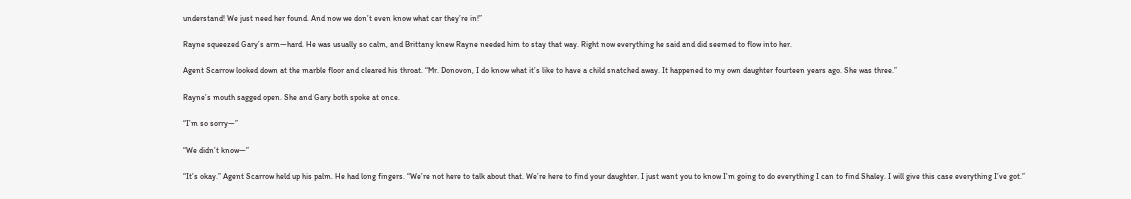understand! We just need her found. And now we don’t even know what car they’re in!”

Rayne squeezed Gary’s arm—hard. He was usually so calm, and Brittany knew Rayne needed him to stay that way. Right now everything he said and did seemed to flow into her.

Agent Scarrow looked down at the marble floor and cleared his throat. “Mr. Donovon, I do know what it’s like to have a child snatched away. It happened to my own daughter fourteen years ago. She was three.”

Rayne’s mouth sagged open. She and Gary both spoke at once.

“I’m so sorry—”

“We didn’t know—”

“It’s okay.” Agent Scarrow held up his palm. He had long fingers. “We’re not here to talk about that. We’re here to find your daughter. I just want you to know I’m going to do everything I can to find Shaley. I will give this case everything I’ve got.”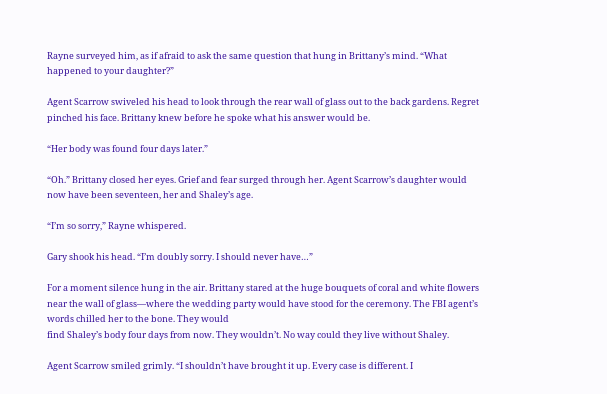Rayne surveyed him, as if afraid to ask the same question that hung in Brittany’s mind. “What happened to your daughter?”

Agent Scarrow swiveled his head to look through the rear wall of glass out to the back gardens. Regret pinched his face. Brittany knew before he spoke what his answer would be.

“Her body was found four days later.”

“Oh.” Brittany closed her eyes. Grief and fear surged through her. Agent Scarrow’s daughter would now have been seventeen, her and Shaley’s age.

“I’m so sorry,” Rayne whispered.

Gary shook his head. “I’m doubly sorry. I should never have…”

For a moment silence hung in the air. Brittany stared at the huge bouquets of coral and white flowers near the wall of glass—where the wedding party would have stood for the ceremony. The FBI agent’s words chilled her to the bone. They would
find Shaley’s body four days from now. They wouldn’t. No way could they live without Shaley.

Agent Scarrow smiled grimly. “I shouldn’t have brought it up. Every case is different. I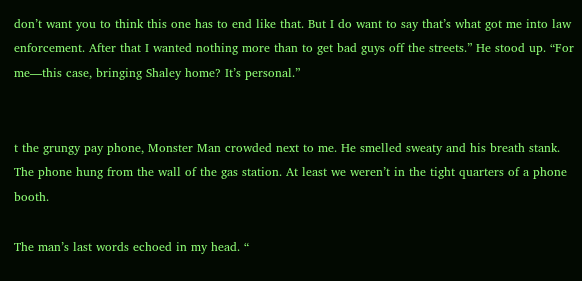don’t want you to think this one has to end like that. But I do want to say that’s what got me into law enforcement. After that I wanted nothing more than to get bad guys off the streets.” He stood up. “For me—this case, bringing Shaley home? It’s personal.”


t the grungy pay phone, Monster Man crowded next to me. He smelled sweaty and his breath stank. The phone hung from the wall of the gas station. At least we weren’t in the tight quarters of a phone booth.

The man’s last words echoed in my head. “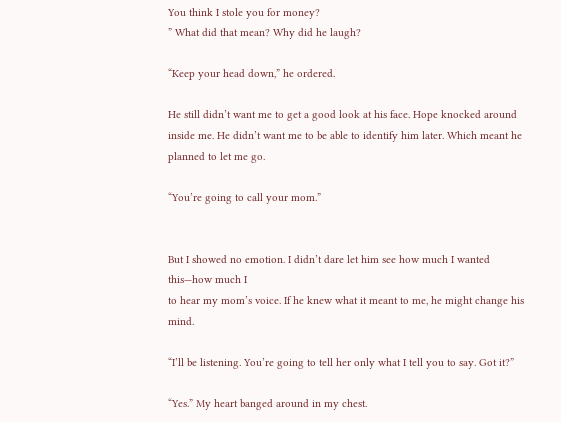You think I stole you for money?
” What did that mean? Why did he laugh?

“Keep your head down,” he ordered.

He still didn’t want me to get a good look at his face. Hope knocked around inside me. He didn’t want me to be able to identify him later. Which meant he planned to let me go.

“You’re going to call your mom.”


But I showed no emotion. I didn’t dare let him see how much I wanted this—how much I
to hear my mom’s voice. If he knew what it meant to me, he might change his mind.

“I’ll be listening. You’re going to tell her only what I tell you to say. Got it?”

“Yes.” My heart banged around in my chest.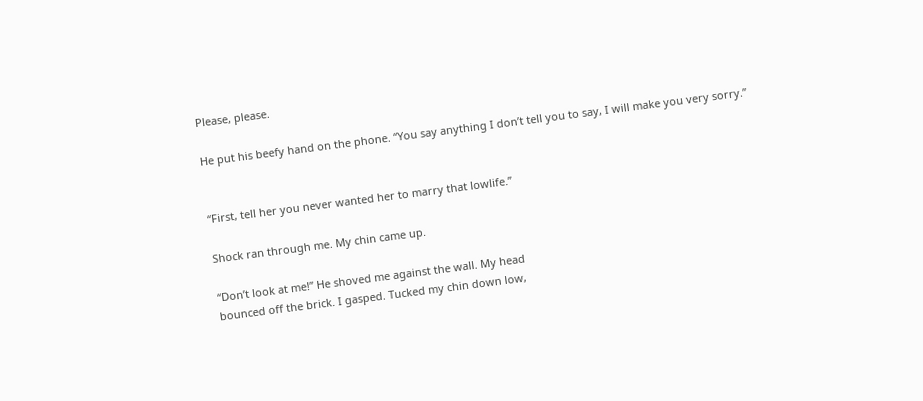Please, please.

He put his beefy hand on the phone. “You say anything I don’t tell you to say, I will make you very sorry.”


“First, tell her you never wanted her to marry that lowlife.”

Shock ran through me. My chin came up.

“Don’t look at me!” He shoved me against the wall. My head
bounced off the brick. I gasped. Tucked my chin down low,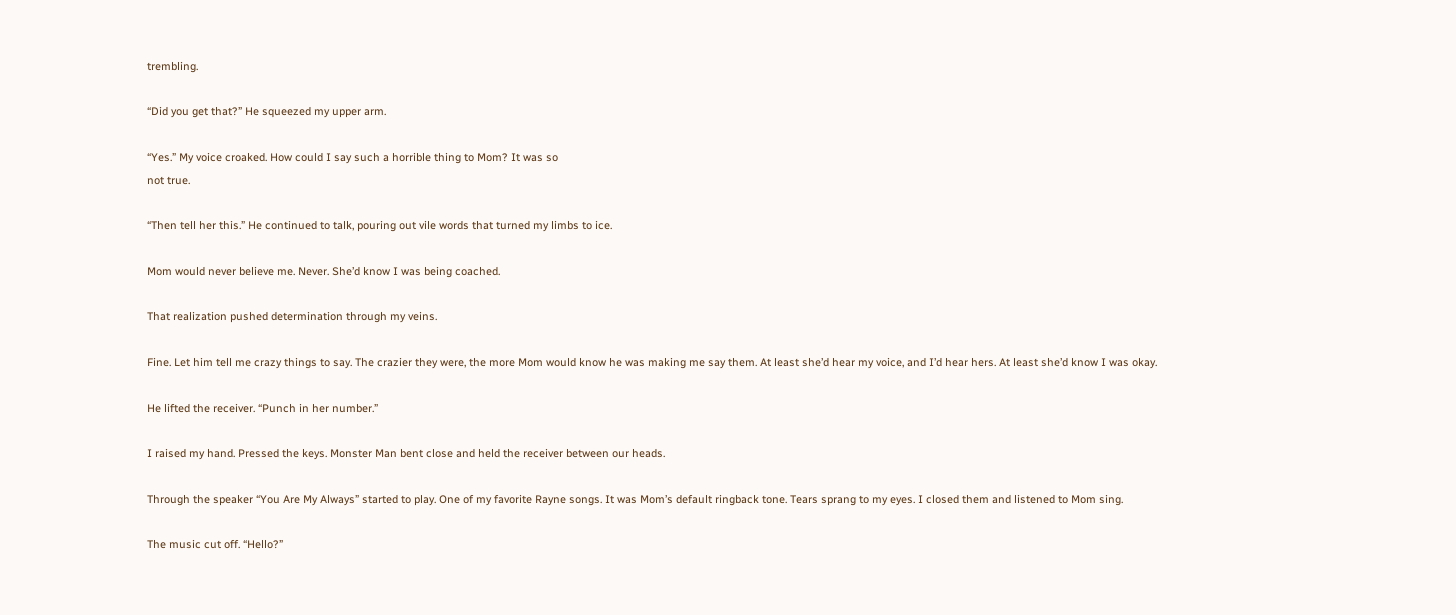trembling.

“Did you get that?” He squeezed my upper arm.

“Yes.” My voice croaked. How could I say such a horrible thing to Mom? It was so
not true.

“Then tell her this.” He continued to talk, pouring out vile words that turned my limbs to ice.

Mom would never believe me. Never. She’d know I was being coached.

That realization pushed determination through my veins.

Fine. Let him tell me crazy things to say. The crazier they were, the more Mom would know he was making me say them. At least she’d hear my voice, and I’d hear hers. At least she’d know I was okay.

He lifted the receiver. “Punch in her number.”

I raised my hand. Pressed the keys. Monster Man bent close and held the receiver between our heads.

Through the speaker “You Are My Always” started to play. One of my favorite Rayne songs. It was Mom’s default ringback tone. Tears sprang to my eyes. I closed them and listened to Mom sing.

The music cut off. “Hello?”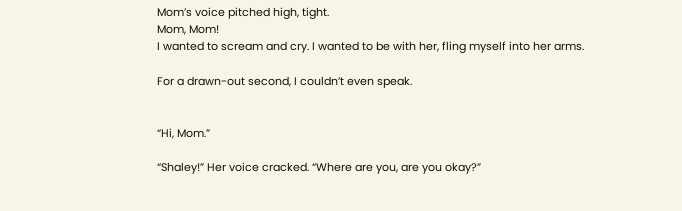Mom’s voice pitched high, tight.
Mom, Mom!
I wanted to scream and cry. I wanted to be with her, fling myself into her arms.

For a drawn-out second, I couldn’t even speak.


“Hi, Mom.”

“Shaley!” Her voice cracked. “Where are you, are you okay?”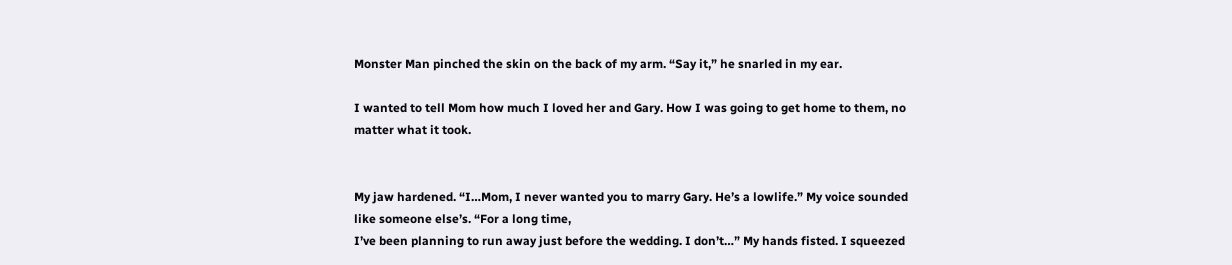Monster Man pinched the skin on the back of my arm. “Say it,” he snarled in my ear.

I wanted to tell Mom how much I loved her and Gary. How I was going to get home to them, no matter what it took.


My jaw hardened. “I…Mom, I never wanted you to marry Gary. He’s a lowlife.” My voice sounded like someone else’s. “For a long time,
I’ve been planning to run away just before the wedding. I don’t…” My hands fisted. I squeezed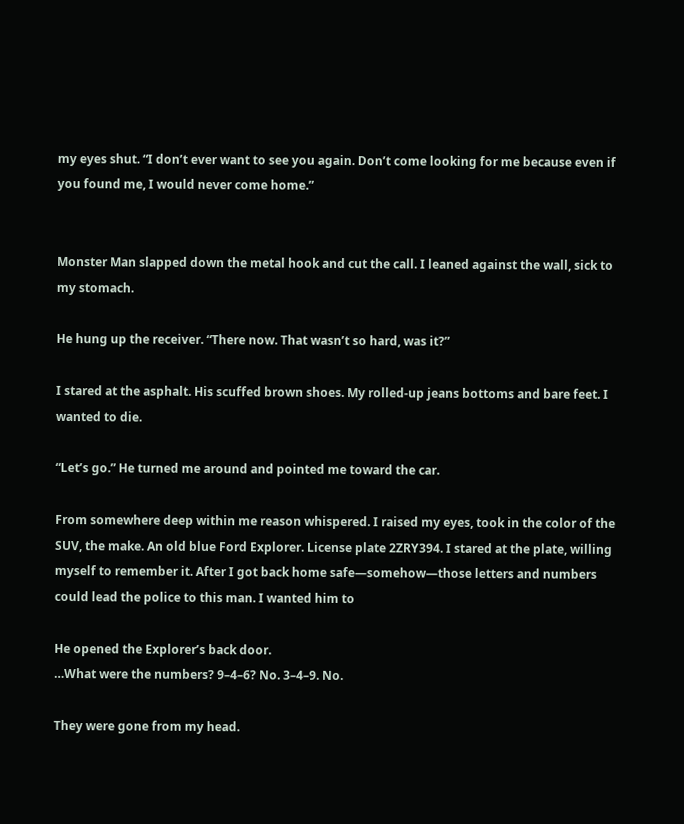my eyes shut. “I don’t ever want to see you again. Don’t come looking for me because even if you found me, I would never come home.”


Monster Man slapped down the metal hook and cut the call. I leaned against the wall, sick to my stomach.

He hung up the receiver. “There now. That wasn’t so hard, was it?”

I stared at the asphalt. His scuffed brown shoes. My rolled-up jeans bottoms and bare feet. I wanted to die.

“Let’s go.” He turned me around and pointed me toward the car.

From somewhere deep within me reason whispered. I raised my eyes, took in the color of the SUV, the make. An old blue Ford Explorer. License plate 2ZRY394. I stared at the plate, willing myself to remember it. After I got back home safe—somehow—those letters and numbers could lead the police to this man. I wanted him to

He opened the Explorer’s back door.
…What were the numbers? 9–4–6? No. 3–4–9. No.

They were gone from my head.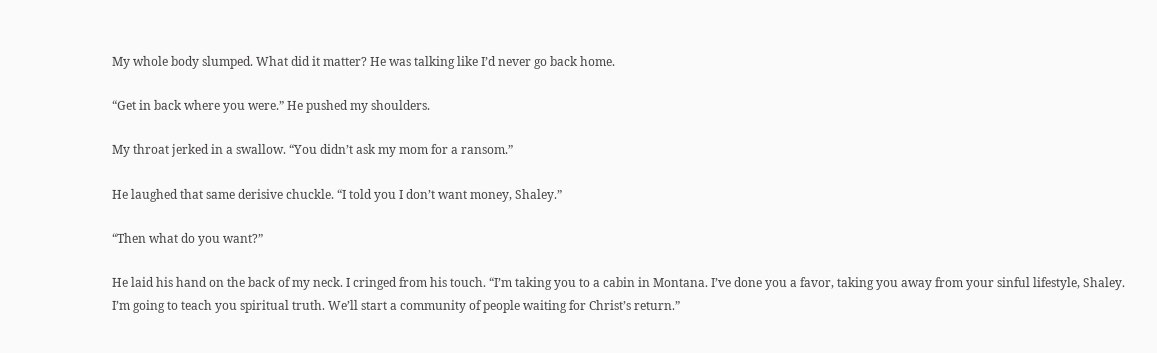My whole body slumped. What did it matter? He was talking like I’d never go back home.

“Get in back where you were.” He pushed my shoulders.

My throat jerked in a swallow. “You didn’t ask my mom for a ransom.”

He laughed that same derisive chuckle. “I told you I don’t want money, Shaley.”

“Then what do you want?”

He laid his hand on the back of my neck. I cringed from his touch. “I’m taking you to a cabin in Montana. I’ve done you a favor, taking you away from your sinful lifestyle, Shaley. I’m going to teach you spiritual truth. We’ll start a community of people waiting for Christ’s return.”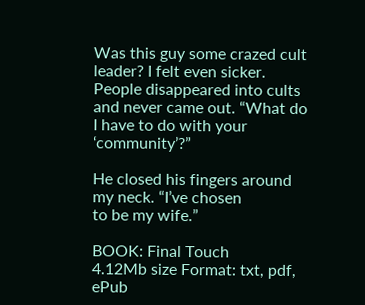Was this guy some crazed cult leader? I felt even sicker. People disappeared into cults and never came out. “What do I have to do with your ‘community’?”

He closed his fingers around my neck. “I’ve chosen
to be my wife.”

BOOK: Final Touch
4.12Mb size Format: txt, pdf, ePub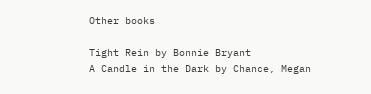Other books

Tight Rein by Bonnie Bryant
A Candle in the Dark by Chance, Megan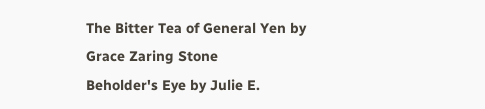The Bitter Tea of General Yen by Grace Zaring Stone
Beholder's Eye by Julie E.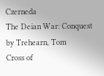Czerneda
The Deian War: Conquest by Trehearn, Tom
Cross of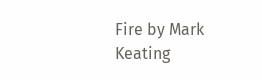Fire by Mark Keating